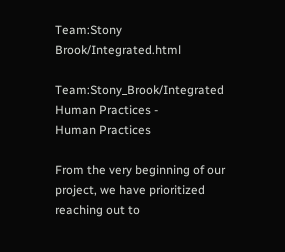Team:Stony Brook/Integrated.html

Team:Stony_Brook/Integrated Human Practices -
Human Practices

From the very beginning of our project, we have prioritized reaching out to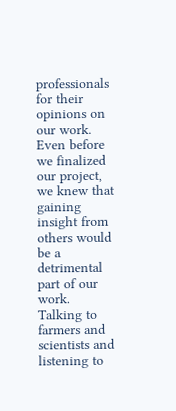professionals for their opinions on our work. Even before we finalized our project, we knew that gaining insight from others would be a detrimental part of our work. Talking to farmers and scientists and listening to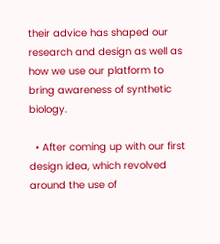their advice has shaped our research and design as well as how we use our platform to bring awareness of synthetic biology.

  • After coming up with our first design idea, which revolved around the use of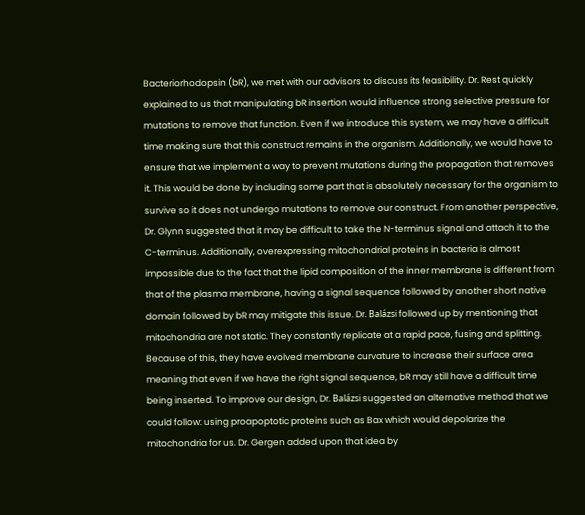Bacteriorhodopsin (bR), we met with our advisors to discuss its feasibility. Dr. Rest quickly explained to us that manipulating bR insertion would influence strong selective pressure for mutations to remove that function. Even if we introduce this system, we may have a difficult time making sure that this construct remains in the organism. Additionally, we would have to ensure that we implement a way to prevent mutations during the propagation that removes it. This would be done by including some part that is absolutely necessary for the organism to survive so it does not undergo mutations to remove our construct. From another perspective, Dr. Glynn suggested that it may be difficult to take the N-terminus signal and attach it to the C-terminus. Additionally, overexpressing mitochondrial proteins in bacteria is almost impossible due to the fact that the lipid composition of the inner membrane is different from that of the plasma membrane, having a signal sequence followed by another short native domain followed by bR may mitigate this issue. Dr. Balázsi followed up by mentioning that mitochondria are not static. They constantly replicate at a rapid pace, fusing and splitting. Because of this, they have evolved membrane curvature to increase their surface area meaning that even if we have the right signal sequence, bR may still have a difficult time being inserted. To improve our design, Dr. Balázsi suggested an alternative method that we could follow: using proapoptotic proteins such as Bax which would depolarize the mitochondria for us. Dr. Gergen added upon that idea by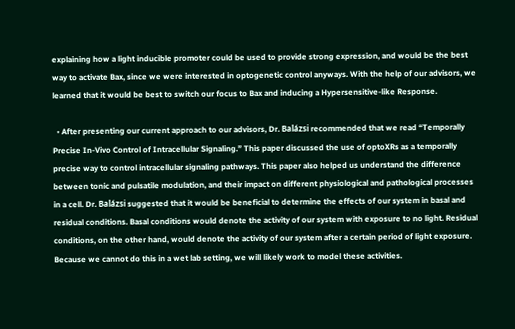explaining how a light inducible promoter could be used to provide strong expression, and would be the best way to activate Bax, since we were interested in optogenetic control anyways. With the help of our advisors, we learned that it would be best to switch our focus to Bax and inducing a Hypersensitive-like Response.

  • After presenting our current approach to our advisors, Dr. Balázsi recommended that we read “Temporally Precise In-Vivo Control of Intracellular Signaling.” This paper discussed the use of optoXRs as a temporally precise way to control intracellular signaling pathways. This paper also helped us understand the difference between tonic and pulsatile modulation, and their impact on different physiological and pathological processes in a cell. Dr. Balázsi suggested that it would be beneficial to determine the effects of our system in basal and residual conditions. Basal conditions would denote the activity of our system with exposure to no light. Residual conditions, on the other hand, would denote the activity of our system after a certain period of light exposure. Because we cannot do this in a wet lab setting, we will likely work to model these activities.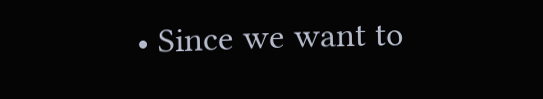• Since we want to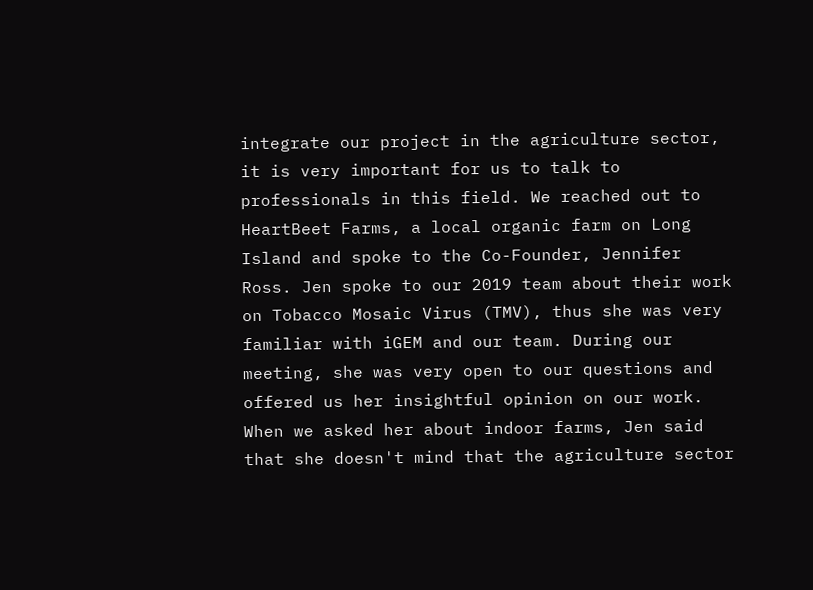integrate our project in the agriculture sector, it is very important for us to talk to professionals in this field. We reached out to HeartBeet Farms, a local organic farm on Long Island and spoke to the Co-Founder, Jennifer Ross. Jen spoke to our 2019 team about their work on Tobacco Mosaic Virus (TMV), thus she was very familiar with iGEM and our team. During our meeting, she was very open to our questions and offered us her insightful opinion on our work. When we asked her about indoor farms, Jen said that she doesn't mind that the agriculture sector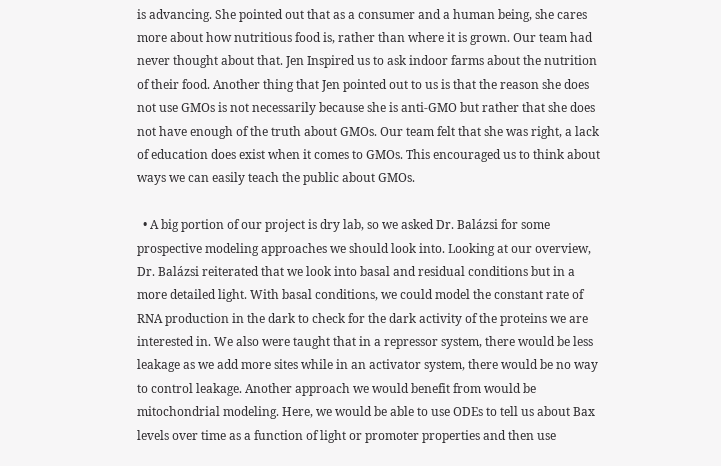is advancing. She pointed out that as a consumer and a human being, she cares more about how nutritious food is, rather than where it is grown. Our team had never thought about that. Jen Inspired us to ask indoor farms about the nutrition of their food. Another thing that Jen pointed out to us is that the reason she does not use GMOs is not necessarily because she is anti-GMO but rather that she does not have enough of the truth about GMOs. Our team felt that she was right, a lack of education does exist when it comes to GMOs. This encouraged us to think about ways we can easily teach the public about GMOs.

  • A big portion of our project is dry lab, so we asked Dr. Balázsi for some prospective modeling approaches we should look into. Looking at our overview, Dr. Balázsi reiterated that we look into basal and residual conditions but in a more detailed light. With basal conditions, we could model the constant rate of RNA production in the dark to check for the dark activity of the proteins we are interested in. We also were taught that in a repressor system, there would be less leakage as we add more sites while in an activator system, there would be no way to control leakage. Another approach we would benefit from would be mitochondrial modeling. Here, we would be able to use ODEs to tell us about Bax levels over time as a function of light or promoter properties and then use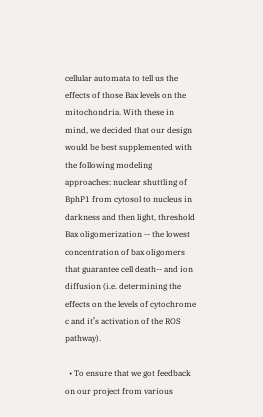cellular automata to tell us the effects of those Bax levels on the mitochondria. With these in mind, we decided that our design would be best supplemented with the following modeling approaches: nuclear shuttling of BphP1 from cytosol to nucleus in darkness and then light, threshold Bax oligomerization -- the lowest concentration of bax oligomers that guarantee cell death-- and ion diffusion (i.e. determining the effects on the levels of cytochrome c and it’s activation of the ROS pathway).

  • To ensure that we got feedback on our project from various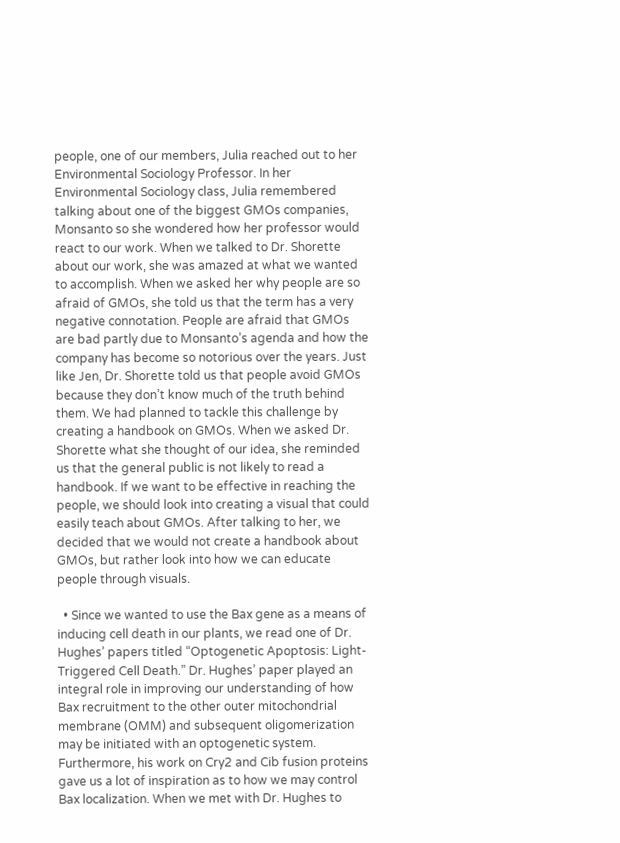people, one of our members, Julia reached out to her Environmental Sociology Professor. In her Environmental Sociology class, Julia remembered talking about one of the biggest GMOs companies, Monsanto so she wondered how her professor would react to our work. When we talked to Dr. Shorette about our work, she was amazed at what we wanted to accomplish. When we asked her why people are so afraid of GMOs, she told us that the term has a very negative connotation. People are afraid that GMOs are bad partly due to Monsanto’s agenda and how the company has become so notorious over the years. Just like Jen, Dr. Shorette told us that people avoid GMOs because they don’t know much of the truth behind them. We had planned to tackle this challenge by creating a handbook on GMOs. When we asked Dr. Shorette what she thought of our idea, she reminded us that the general public is not likely to read a handbook. If we want to be effective in reaching the people, we should look into creating a visual that could easily teach about GMOs. After talking to her, we decided that we would not create a handbook about GMOs, but rather look into how we can educate people through visuals.

  • Since we wanted to use the Bax gene as a means of inducing cell death in our plants, we read one of Dr. Hughes’ papers titled “Optogenetic Apoptosis: Light-Triggered Cell Death.” Dr. Hughes’ paper played an integral role in improving our understanding of how Bax recruitment to the other outer mitochondrial membrane (OMM) and subsequent oligomerization may be initiated with an optogenetic system. Furthermore, his work on Cry2 and Cib fusion proteins gave us a lot of inspiration as to how we may control Bax localization. When we met with Dr. Hughes to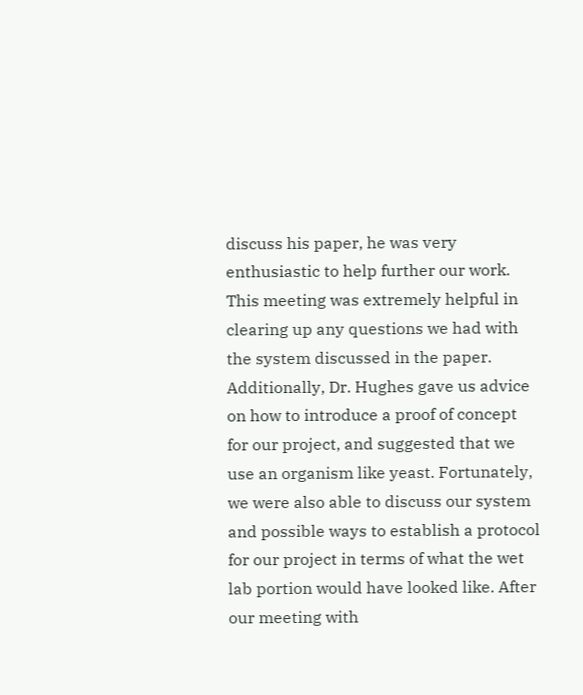discuss his paper, he was very enthusiastic to help further our work. This meeting was extremely helpful in clearing up any questions we had with the system discussed in the paper. Additionally, Dr. Hughes gave us advice on how to introduce a proof of concept for our project, and suggested that we use an organism like yeast. Fortunately, we were also able to discuss our system and possible ways to establish a protocol for our project in terms of what the wet lab portion would have looked like. After our meeting with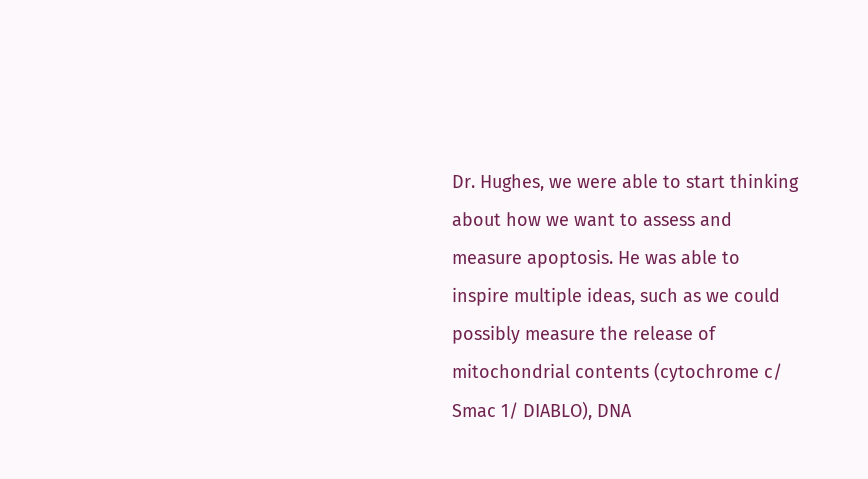Dr. Hughes, we were able to start thinking about how we want to assess and measure apoptosis. He was able to inspire multiple ideas, such as we could possibly measure the release of mitochondrial contents (cytochrome c/ Smac 1/ DIABLO), DNA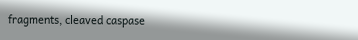fragments, cleaved caspase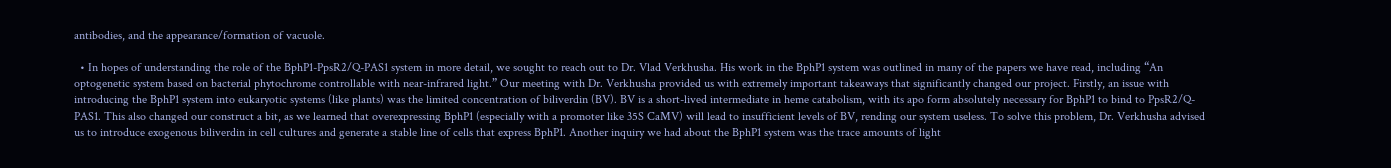antibodies, and the appearance/formation of vacuole.

  • In hopes of understanding the role of the BphP1-PpsR2/Q-PAS1 system in more detail, we sought to reach out to Dr. Vlad Verkhusha. His work in the BphP1 system was outlined in many of the papers we have read, including “An optogenetic system based on bacterial phytochrome controllable with near-infrared light.” Our meeting with Dr. Verkhusha provided us with extremely important takeaways that significantly changed our project. Firstly, an issue with introducing the BphP1 system into eukaryotic systems (like plants) was the limited concentration of biliverdin (BV). BV is a short-lived intermediate in heme catabolism, with its apo form absolutely necessary for BphP1 to bind to PpsR2/Q-PAS1. This also changed our construct a bit, as we learned that overexpressing BphP1 (especially with a promoter like 35S CaMV) will lead to insufficient levels of BV, rending our system useless. To solve this problem, Dr. Verkhusha advised us to introduce exogenous biliverdin in cell cultures and generate a stable line of cells that express BphP1. Another inquiry we had about the BphP1 system was the trace amounts of light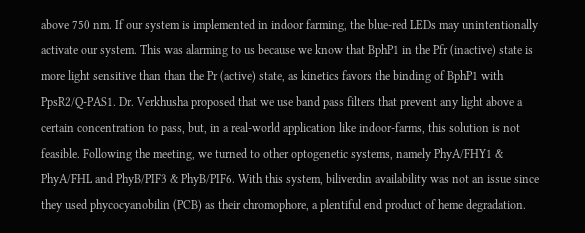above 750 nm. If our system is implemented in indoor farming, the blue-red LEDs may unintentionally activate our system. This was alarming to us because we know that BphP1 in the Pfr (inactive) state is more light sensitive than than the Pr (active) state, as kinetics favors the binding of BphP1 with PpsR2/Q-PAS1. Dr. Verkhusha proposed that we use band pass filters that prevent any light above a certain concentration to pass, but, in a real-world application like indoor-farms, this solution is not feasible. Following the meeting, we turned to other optogenetic systems, namely PhyA/FHY1 & PhyA/FHL and PhyB/PIF3 & PhyB/PIF6. With this system, biliverdin availability was not an issue since they used phycocyanobilin (PCB) as their chromophore, a plentiful end product of heme degradation.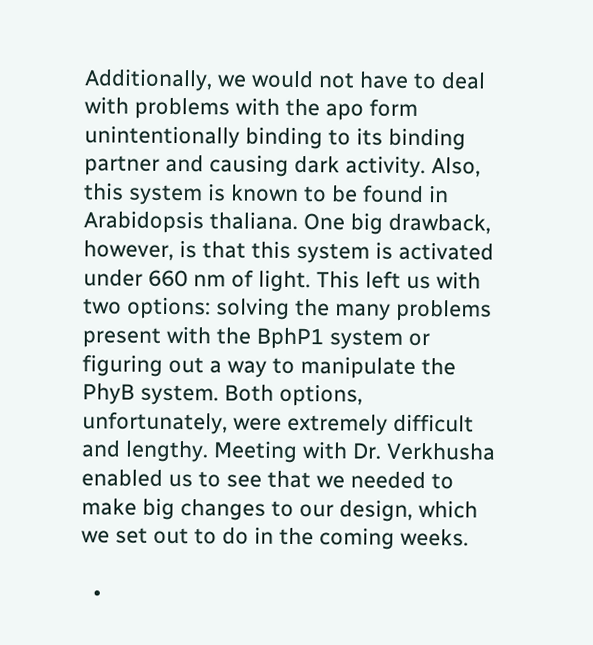Additionally, we would not have to deal with problems with the apo form unintentionally binding to its binding partner and causing dark activity. Also, this system is known to be found in Arabidopsis thaliana. One big drawback, however, is that this system is activated under 660 nm of light. This left us with two options: solving the many problems present with the BphP1 system or figuring out a way to manipulate the PhyB system. Both options, unfortunately, were extremely difficult and lengthy. Meeting with Dr. Verkhusha enabled us to see that we needed to make big changes to our design, which we set out to do in the coming weeks.

  •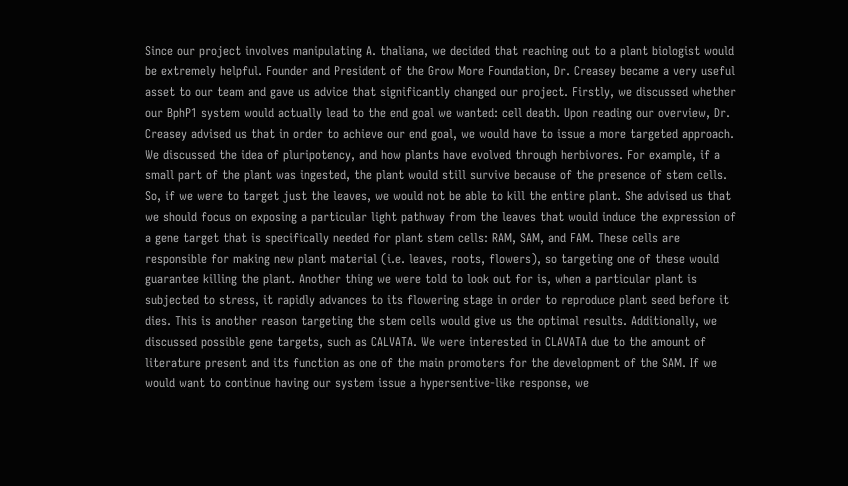Since our project involves manipulating A. thaliana, we decided that reaching out to a plant biologist would be extremely helpful. Founder and President of the Grow More Foundation, Dr. Creasey became a very useful asset to our team and gave us advice that significantly changed our project. Firstly, we discussed whether our BphP1 system would actually lead to the end goal we wanted: cell death. Upon reading our overview, Dr. Creasey advised us that in order to achieve our end goal, we would have to issue a more targeted approach. We discussed the idea of pluripotency, and how plants have evolved through herbivores. For example, if a small part of the plant was ingested, the plant would still survive because of the presence of stem cells. So, if we were to target just the leaves, we would not be able to kill the entire plant. She advised us that we should focus on exposing a particular light pathway from the leaves that would induce the expression of a gene target that is specifically needed for plant stem cells: RAM, SAM, and FAM. These cells are responsible for making new plant material (i.e. leaves, roots, flowers), so targeting one of these would guarantee killing the plant. Another thing we were told to look out for is, when a particular plant is subjected to stress, it rapidly advances to its flowering stage in order to reproduce plant seed before it dies. This is another reason targeting the stem cells would give us the optimal results. Additionally, we discussed possible gene targets, such as CALVATA. We were interested in CLAVATA due to the amount of literature present and its function as one of the main promoters for the development of the SAM. If we would want to continue having our system issue a hypersentive-like response, we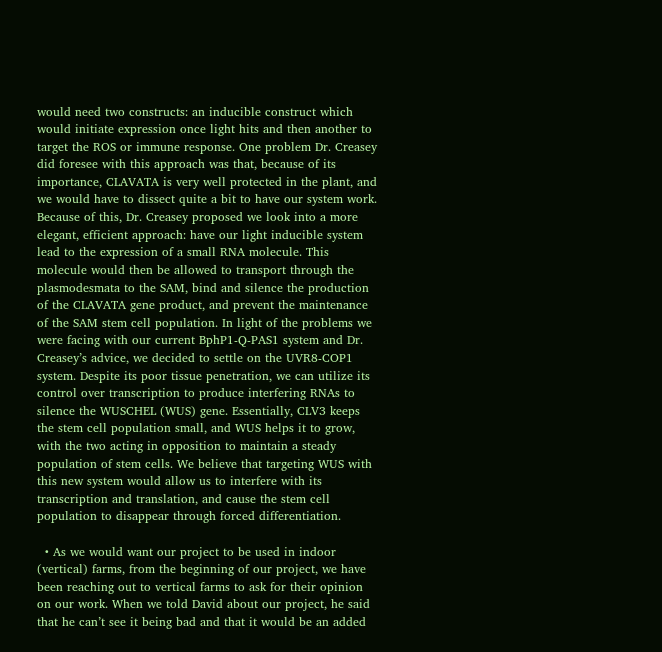would need two constructs: an inducible construct which would initiate expression once light hits and then another to target the ROS or immune response. One problem Dr. Creasey did foresee with this approach was that, because of its importance, CLAVATA is very well protected in the plant, and we would have to dissect quite a bit to have our system work. Because of this, Dr. Creasey proposed we look into a more elegant, efficient approach: have our light inducible system lead to the expression of a small RNA molecule. This molecule would then be allowed to transport through the plasmodesmata to the SAM, bind and silence the production of the CLAVATA gene product, and prevent the maintenance of the SAM stem cell population. In light of the problems we were facing with our current BphP1-Q-PAS1 system and Dr. Creasey’s advice, we decided to settle on the UVR8-COP1 system. Despite its poor tissue penetration, we can utilize its control over transcription to produce interfering RNAs to silence the WUSCHEL (WUS) gene. Essentially, CLV3 keeps the stem cell population small, and WUS helps it to grow, with the two acting in opposition to maintain a steady population of stem cells. We believe that targeting WUS with this new system would allow us to interfere with its transcription and translation, and cause the stem cell population to disappear through forced differentiation.

  • As we would want our project to be used in indoor (vertical) farms, from the beginning of our project, we have been reaching out to vertical farms to ask for their opinion on our work. When we told David about our project, he said that he can’t see it being bad and that it would be an added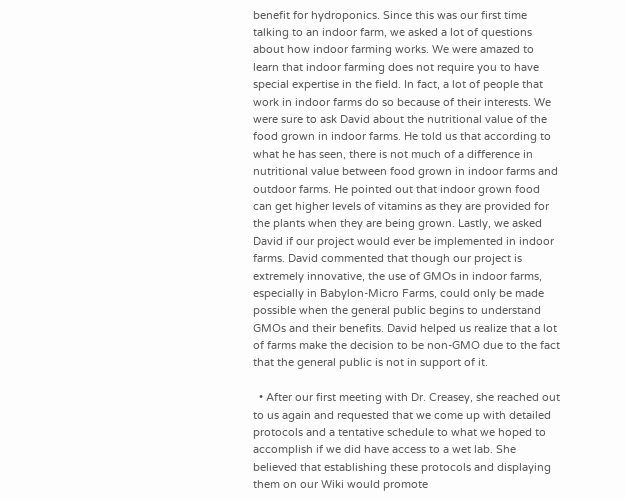benefit for hydroponics. Since this was our first time talking to an indoor farm, we asked a lot of questions about how indoor farming works. We were amazed to learn that indoor farming does not require you to have special expertise in the field. In fact, a lot of people that work in indoor farms do so because of their interests. We were sure to ask David about the nutritional value of the food grown in indoor farms. He told us that according to what he has seen, there is not much of a difference in nutritional value between food grown in indoor farms and outdoor farms. He pointed out that indoor grown food can get higher levels of vitamins as they are provided for the plants when they are being grown. Lastly, we asked David if our project would ever be implemented in indoor farms. David commented that though our project is extremely innovative, the use of GMOs in indoor farms, especially in Babylon-Micro Farms, could only be made possible when the general public begins to understand GMOs and their benefits. David helped us realize that a lot of farms make the decision to be non-GMO due to the fact that the general public is not in support of it.

  • After our first meeting with Dr. Creasey, she reached out to us again and requested that we come up with detailed protocols and a tentative schedule to what we hoped to accomplish if we did have access to a wet lab. She believed that establishing these protocols and displaying them on our Wiki would promote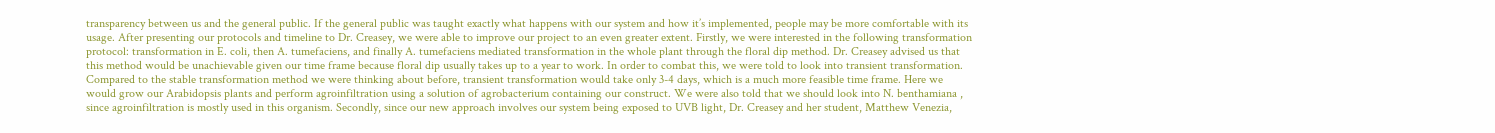transparency between us and the general public. If the general public was taught exactly what happens with our system and how it’s implemented, people may be more comfortable with its usage. After presenting our protocols and timeline to Dr. Creasey, we were able to improve our project to an even greater extent. Firstly, we were interested in the following transformation protocol: transformation in E. coli, then A. tumefaciens, and finally A. tumefaciens mediated transformation in the whole plant through the floral dip method. Dr. Creasey advised us that this method would be unachievable given our time frame because floral dip usually takes up to a year to work. In order to combat this, we were told to look into transient transformation. Compared to the stable transformation method we were thinking about before, transient transformation would take only 3-4 days, which is a much more feasible time frame. Here we would grow our Arabidopsis plants and perform agroinfiltration using a solution of agrobacterium containing our construct. We were also told that we should look into N. benthamiana , since agroinfiltration is mostly used in this organism. Secondly, since our new approach involves our system being exposed to UVB light, Dr. Creasey and her student, Matthew Venezia,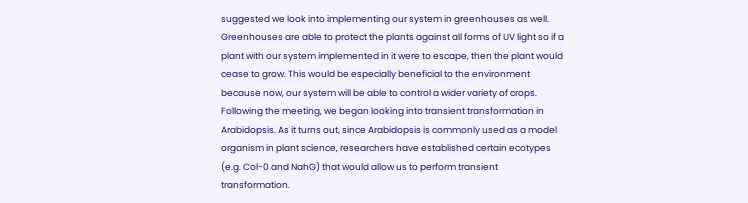suggested we look into implementing our system in greenhouses as well. Greenhouses are able to protect the plants against all forms of UV light so if a plant with our system implemented in it were to escape, then the plant would cease to grow. This would be especially beneficial to the environment because now, our system will be able to control a wider variety of crops. Following the meeting, we began looking into transient transformation in Arabidopsis. As it turns out, since Arabidopsis is commonly used as a model organism in plant science, researchers have established certain ecotypes (e.g. Col-0 and NahG) that would allow us to perform transient transformation.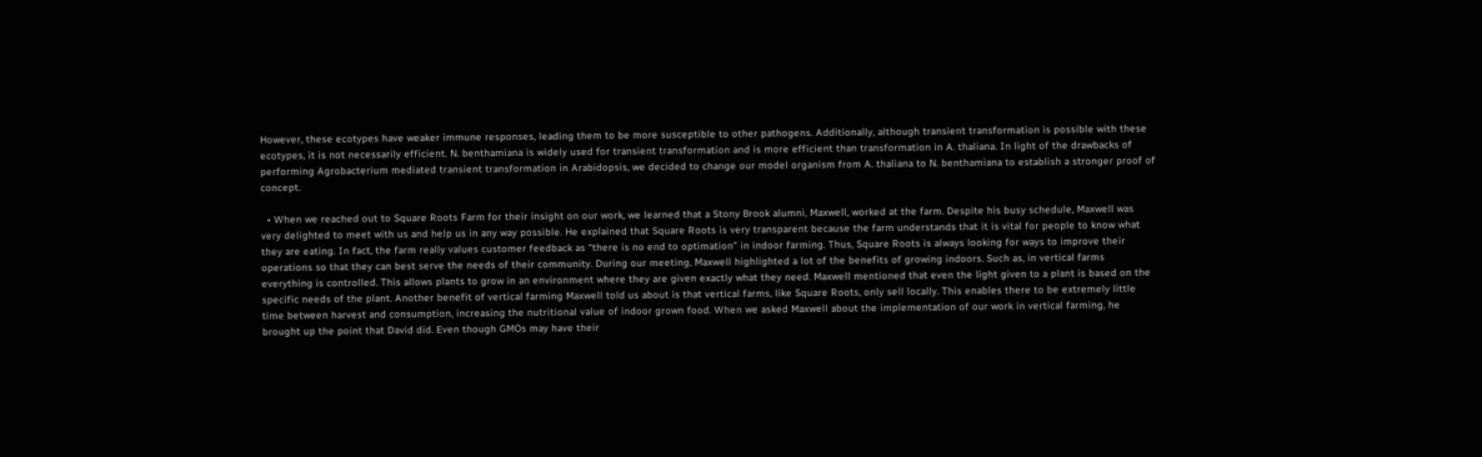However, these ecotypes have weaker immune responses, leading them to be more susceptible to other pathogens. Additionally, although transient transformation is possible with these ecotypes, it is not necessarily efficient. N. benthamiana is widely used for transient transformation and is more efficient than transformation in A. thaliana. In light of the drawbacks of performing Agrobacterium mediated transient transformation in Arabidopsis, we decided to change our model organism from A. thaliana to N. benthamiana to establish a stronger proof of concept.

  • When we reached out to Square Roots Farm for their insight on our work, we learned that a Stony Brook alumni, Maxwell, worked at the farm. Despite his busy schedule, Maxwell was very delighted to meet with us and help us in any way possible. He explained that Square Roots is very transparent because the farm understands that it is vital for people to know what they are eating. In fact, the farm really values customer feedback as “there is no end to optimation” in indoor farming. Thus, Square Roots is always looking for ways to improve their operations so that they can best serve the needs of their community. During our meeting, Maxwell highlighted a lot of the benefits of growing indoors. Such as, in vertical farms everything is controlled. This allows plants to grow in an environment where they are given exactly what they need. Maxwell mentioned that even the light given to a plant is based on the specific needs of the plant. Another benefit of vertical farming Maxwell told us about is that vertical farms, like Square Roots, only sell locally. This enables there to be extremely little time between harvest and consumption, increasing the nutritional value of indoor grown food. When we asked Maxwell about the implementation of our work in vertical farming, he brought up the point that David did. Even though GMOs may have their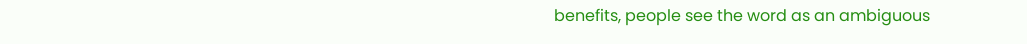benefits, people see the word as an ambiguous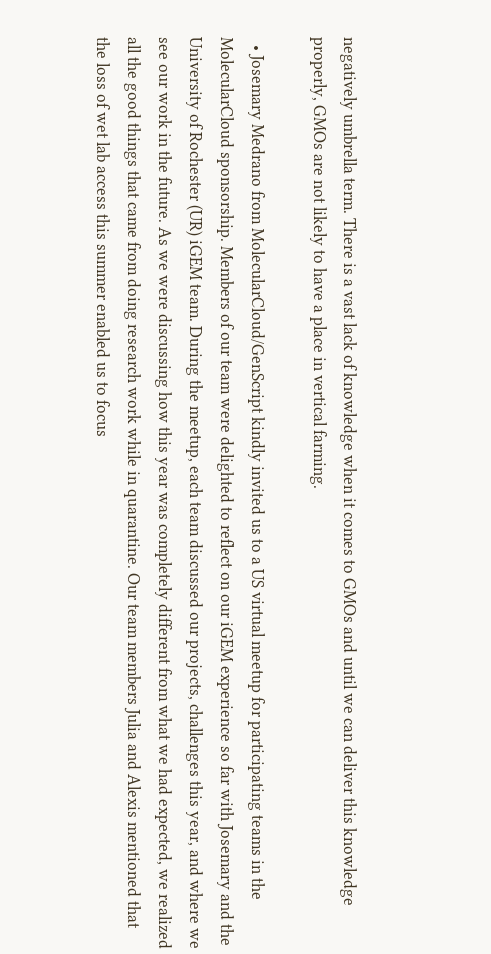negatively umbrella term. There is a vast lack of knowledge when it comes to GMOs and until we can deliver this knowledge properly, GMOs are not likely to have a place in vertical farming.

  • Josemary Medrano from MolecularCloud/GenScript kindly invited us to a US virtual meetup for participating teams in the MolecularCloud sponsorship. Members of our team were delighted to reflect on our iGEM experience so far with Josemary and the University of Rochester (UR) iGEM team. During the meetup, each team discussed our projects, challenges this year, and where we see our work in the future. As we were discussing how this year was completely different from what we had expected, we realized all the good things that came from doing research work while in quarantine. Our team members Julia and Alexis mentioned that the loss of wet lab access this summer enabled us to focus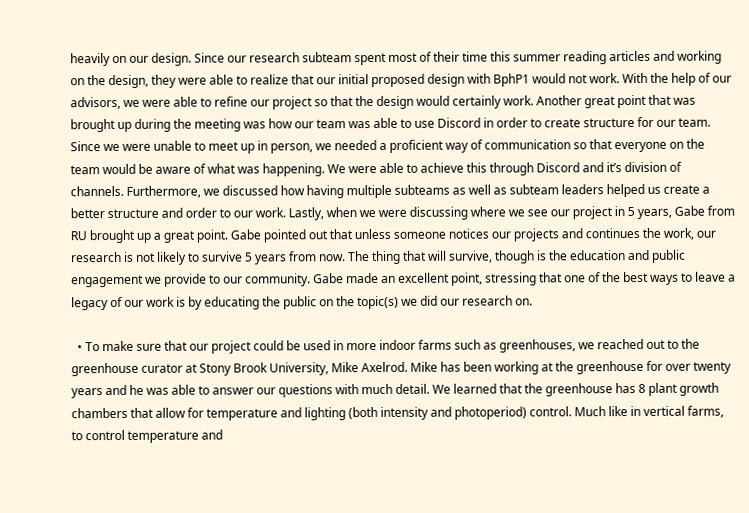heavily on our design. Since our research subteam spent most of their time this summer reading articles and working on the design, they were able to realize that our initial proposed design with BphP1 would not work. With the help of our advisors, we were able to refine our project so that the design would certainly work. Another great point that was brought up during the meeting was how our team was able to use Discord in order to create structure for our team. Since we were unable to meet up in person, we needed a proficient way of communication so that everyone on the team would be aware of what was happening. We were able to achieve this through Discord and it’s division of channels. Furthermore, we discussed how having multiple subteams as well as subteam leaders helped us create a better structure and order to our work. Lastly, when we were discussing where we see our project in 5 years, Gabe from RU brought up a great point. Gabe pointed out that unless someone notices our projects and continues the work, our research is not likely to survive 5 years from now. The thing that will survive, though is the education and public engagement we provide to our community. Gabe made an excellent point, stressing that one of the best ways to leave a legacy of our work is by educating the public on the topic(s) we did our research on.

  • To make sure that our project could be used in more indoor farms such as greenhouses, we reached out to the greenhouse curator at Stony Brook University, Mike Axelrod. Mike has been working at the greenhouse for over twenty years and he was able to answer our questions with much detail. We learned that the greenhouse has 8 plant growth chambers that allow for temperature and lighting (both intensity and photoperiod) control. Much like in vertical farms, to control temperature and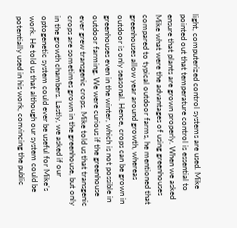light, computerized control systems are used. Mike pointed out that temperature control is essential to ensure that plants are grown properly. When we asked Mike what were the advantages of using greenhouses compared to typical outdoor farms, he mentioned that greenhouses allow year around growth, whereas outdoor is only seasonal. Hence, crops can be grown in greenhouses even in the winter, which is not possible in outdoor farming. We were curious if the greenhouse ever grew transgenic crops. Mike told us that transgenic crops are sometimes grown in the greenhouse, but only in the growth chambers. Lastly, we asked if our optogenetic system could ever be useful for Mike’s work. He told us that although our system could be potentially used in his work, convincing the public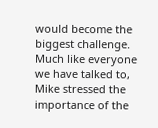would become the biggest challenge. Much like everyone we have talked to, Mike stressed the importance of the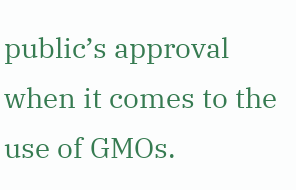public’s approval when it comes to the use of GMOs.